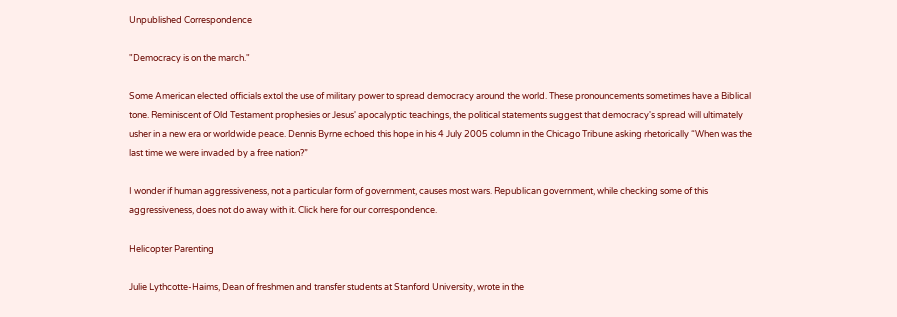Unpublished Correspondence

"Democracy is on the march."

Some American elected officials extol the use of military power to spread democracy around the world. These pronouncements sometimes have a Biblical tone. Reminiscent of Old Testament prophesies or Jesus' apocalyptic teachings, the political statements suggest that democracy's spread will ultimately usher in a new era or worldwide peace. Dennis Byrne echoed this hope in his 4 July 2005 column in the Chicago Tribune asking rhetorically “When was the last time we were invaded by a free nation?”

I wonder if human aggressiveness, not a particular form of government, causes most wars. Republican government, while checking some of this aggressiveness, does not do away with it. Click here for our correspondence.

Helicopter Parenting

Julie Lythcotte-Haims, Dean of freshmen and transfer students at Stanford University, wrote in the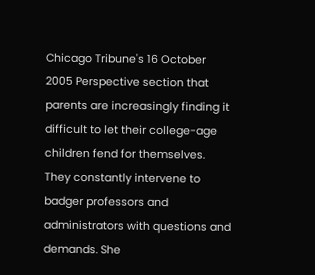Chicago Tribune's 16 October 2005 Perspective section that parents are increasingly finding it difficult to let their college-age children fend for themselves. They constantly intervene to badger professors and administrators with questions and demands. She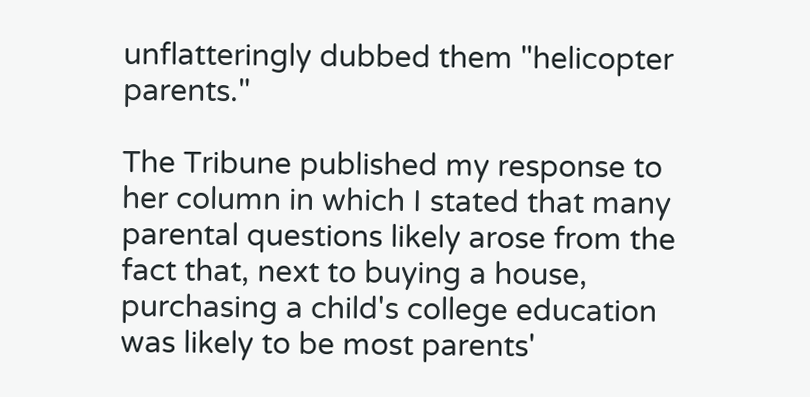unflatteringly dubbed them "helicopter parents."

The Tribune published my response to her column in which I stated that many parental questions likely arose from the fact that, next to buying a house, purchasing a child's college education was likely to be most parents'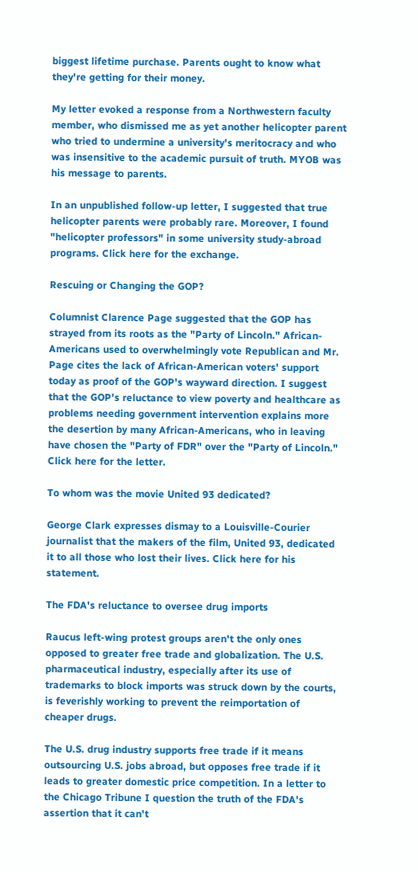biggest lifetime purchase. Parents ought to know what they're getting for their money.

My letter evoked a response from a Northwestern faculty member, who dismissed me as yet another helicopter parent who tried to undermine a university's meritocracy and who was insensitive to the academic pursuit of truth. MYOB was his message to parents.

In an unpublished follow-up letter, I suggested that true helicopter parents were probably rare. Moreover, I found "helicopter professors" in some university study-abroad programs. Click here for the exchange.

Rescuing or Changing the GOP?

Columnist Clarence Page suggested that the GOP has strayed from its roots as the "Party of Lincoln." African-Americans used to overwhelmingly vote Republican and Mr. Page cites the lack of African-American voters' support today as proof of the GOP's wayward direction. I suggest that the GOP's reluctance to view poverty and healthcare as problems needing government intervention explains more the desertion by many African-Americans, who in leaving have chosen the "Party of FDR" over the "Party of Lincoln." Click here for the letter.

To whom was the movie United 93 dedicated?

George Clark expresses dismay to a Louisville-Courier journalist that the makers of the film, United 93, dedicated it to all those who lost their lives. Click here for his statement.

The FDA's reluctance to oversee drug imports

Raucus left-wing protest groups aren't the only ones opposed to greater free trade and globalization. The U.S. pharmaceutical industry, especially after its use of trademarks to block imports was struck down by the courts, is feverishly working to prevent the reimportation of cheaper drugs.

The U.S. drug industry supports free trade if it means outsourcing U.S. jobs abroad, but opposes free trade if it leads to greater domestic price competition. In a letter to the Chicago Tribune I question the truth of the FDA's assertion that it can't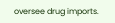oversee drug imports.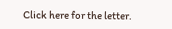Click here for the letter.